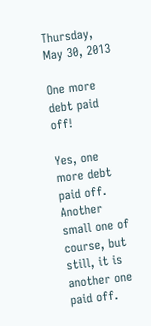Thursday, May 30, 2013

One more debt paid off!

Yes, one more debt paid off. Another small one of course, but still, it is another one paid off.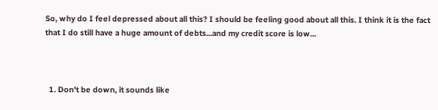So, why do I feel depressed about all this? I should be feeling good about all this. I think it is the fact that I do still have a huge amount of debts...and my credit score is low...



  1. Don't be down, it sounds like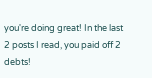you're doing great! In the last 2 posts I read, you paid off 2 debts!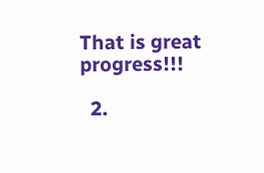That is great progress!!!

  2.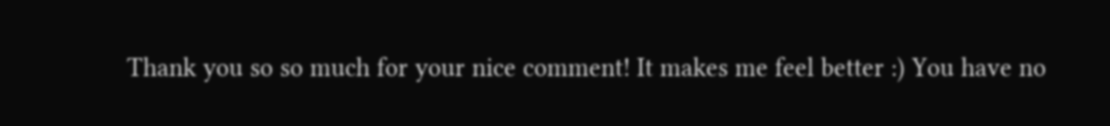Thank you so so much for your nice comment! It makes me feel better :) You have no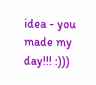idea - you made my day!!! :)))